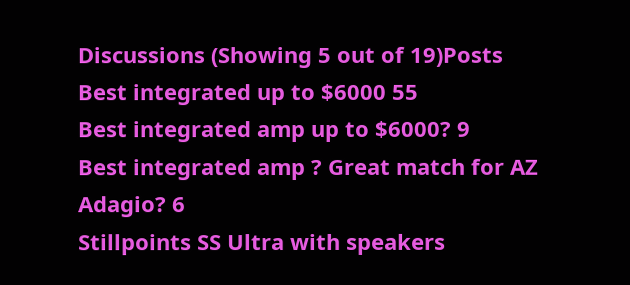Discussions (Showing 5 out of 19)Posts
Best integrated up to $6000 55
Best integrated amp up to $6000? 9
Best integrated amp ? Great match for AZ Adagio? 6
Stillpoints SS Ultra with speakers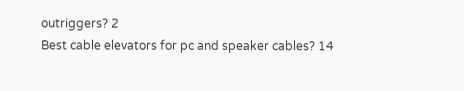outriggers? 2
Best cable elevators for pc and speaker cables? 14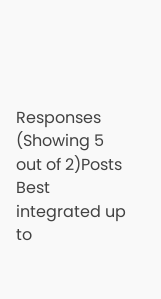Responses (Showing 5 out of 2)Posts
Best integrated up to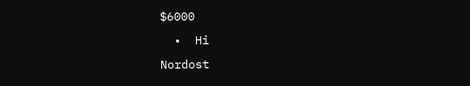$6000
  •  Hi
Nordost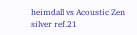heimdall vs Acoustic Zen silver ref.21